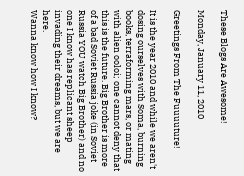These Blogs Are Awesome!

Monday, January 11, 2010

Greetings From The Fuuuuture!

It is the year 2010 and while we aren't dosing ourselves with Soma, burning books, terraforming mars, or mating with alien ooloi; one cannot deny that this is the future. Big Brother is more of a bad Soviet Russia joke (in Soviet Russia YOU watch Big Brother) and no one I know has replicant sheep invading their dreams, but we are here.
Wanna know how I know?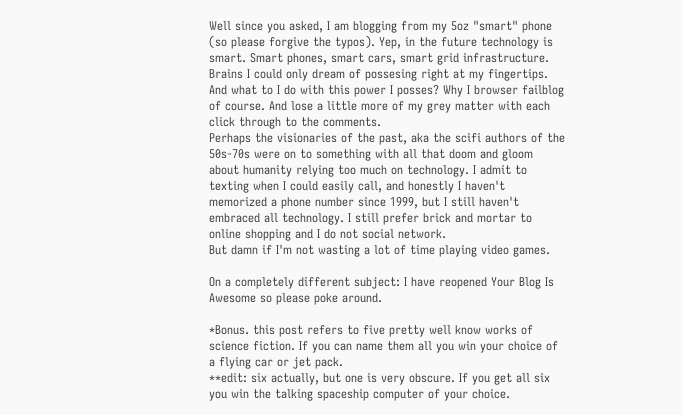Well since you asked, I am blogging from my 5oz "smart" phone (so please forgive the typos). Yep, in the future technology is smart. Smart phones, smart cars, smart grid infrastructure. Brains I could only dream of possesing right at my fingertips.
And what to I do with this power I posses? Why I browser failblog of course. And lose a little more of my grey matter with each click through to the comments.
Perhaps the visionaries of the past, aka the scifi authors of the 50s-70s were on to something with all that doom and gloom about humanity relying too much on technology. I admit to texting when I could easily call, and honestly I haven't memorized a phone number since 1999, but I still haven't embraced all technology. I still prefer brick and mortar to online shopping and I do not social network.
But damn if I'm not wasting a lot of time playing video games.

On a completely different subject: I have reopened Your Blog Is Awesome so please poke around.

*Bonus. this post refers to five pretty well know works of science fiction. If you can name them all you win your choice of a flying car or jet pack.
**edit: six actually, but one is very obscure. If you get all six you win the talking spaceship computer of your choice.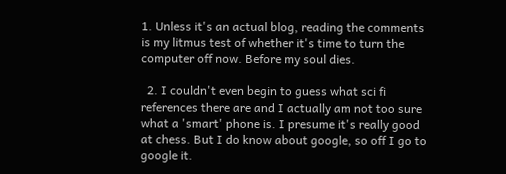1. Unless it's an actual blog, reading the comments is my litmus test of whether it's time to turn the computer off now. Before my soul dies.

  2. I couldn't even begin to guess what sci fi references there are and I actually am not too sure what a 'smart' phone is. I presume it's really good at chess. But I do know about google, so off I go to google it.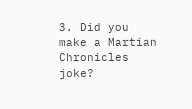3. Did you make a Martian Chronicles joke?